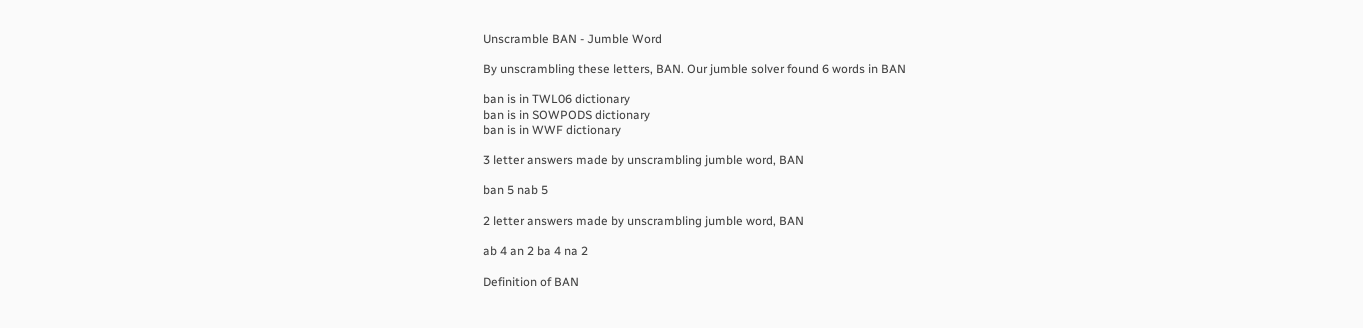Unscramble BAN - Jumble Word

By unscrambling these letters, BAN. Our jumble solver found 6 words in BAN

ban is in TWL06 dictionary
ban is in SOWPODS dictionary
ban is in WWF dictionary

3 letter answers made by unscrambling jumble word, BAN

ban 5 nab 5

2 letter answers made by unscrambling jumble word, BAN

ab 4 an 2 ba 4 na 2

Definition of BAN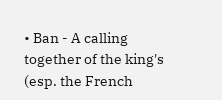• Ban - A calling together of the king's (esp. the French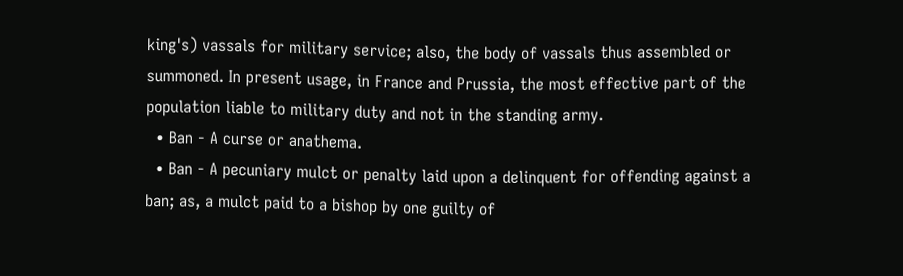king's) vassals for military service; also, the body of vassals thus assembled or summoned. In present usage, in France and Prussia, the most effective part of the population liable to military duty and not in the standing army.
  • Ban - A curse or anathema.
  • Ban - A pecuniary mulct or penalty laid upon a delinquent for offending against a ban; as, a mulct paid to a bishop by one guilty of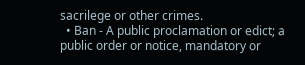sacrilege or other crimes.
  • Ban - A public proclamation or edict; a public order or notice, mandatory or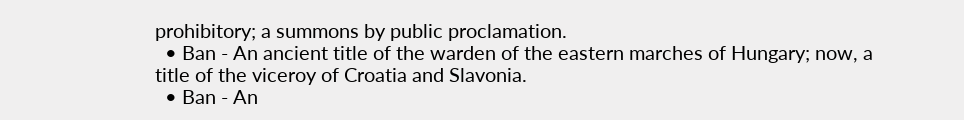prohibitory; a summons by public proclamation.
  • Ban - An ancient title of the warden of the eastern marches of Hungary; now, a title of the viceroy of Croatia and Slavonia.
  • Ban - An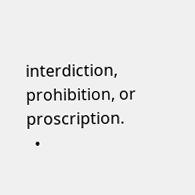interdiction, prohibition, or proscription.
  •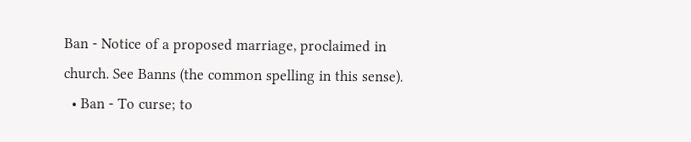Ban - Notice of a proposed marriage, proclaimed in church. See Banns (the common spelling in this sense).
  • Ban - To curse; to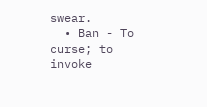swear.
  • Ban - To curse; to invoke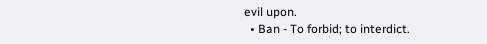evil upon.
  • Ban - To forbid; to interdict.